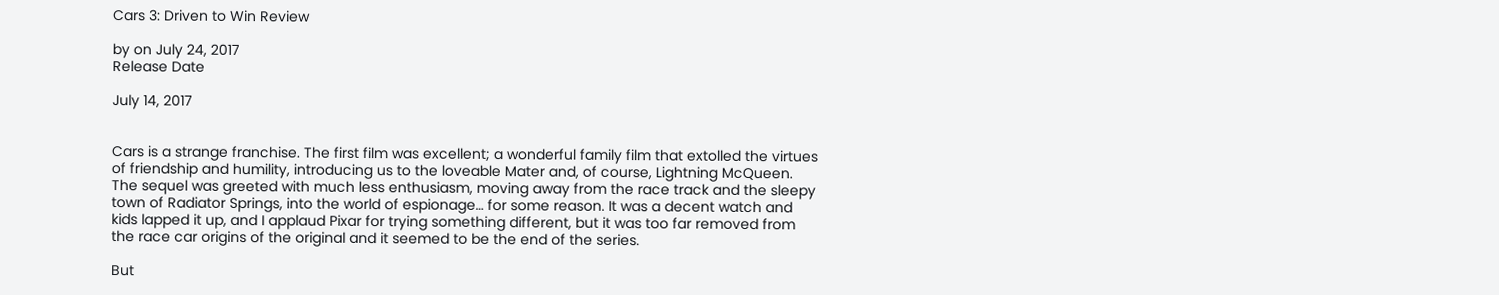Cars 3: Driven to Win Review

by on July 24, 2017
Release Date

July 14, 2017


Cars is a strange franchise. The first film was excellent; a wonderful family film that extolled the virtues of friendship and humility, introducing us to the loveable Mater and, of course, Lightning McQueen. The sequel was greeted with much less enthusiasm, moving away from the race track and the sleepy town of Radiator Springs, into the world of espionage… for some reason. It was a decent watch and kids lapped it up, and I applaud Pixar for trying something different, but it was too far removed from the race car origins of the original and it seemed to be the end of the series.

But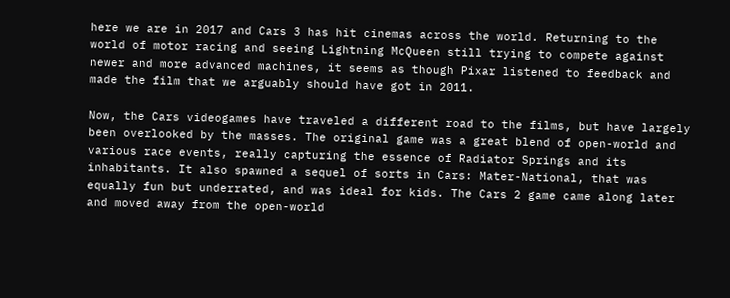here we are in 2017 and Cars 3 has hit cinemas across the world. Returning to the world of motor racing and seeing Lightning McQueen still trying to compete against newer and more advanced machines, it seems as though Pixar listened to feedback and made the film that we arguably should have got in 2011.

Now, the Cars videogames have traveled a different road to the films, but have largely been overlooked by the masses. The original game was a great blend of open-world and various race events, really capturing the essence of Radiator Springs and its inhabitants. It also spawned a sequel of sorts in Cars: Mater-National, that was equally fun but underrated, and was ideal for kids. The Cars 2 game came along later and moved away from the open-world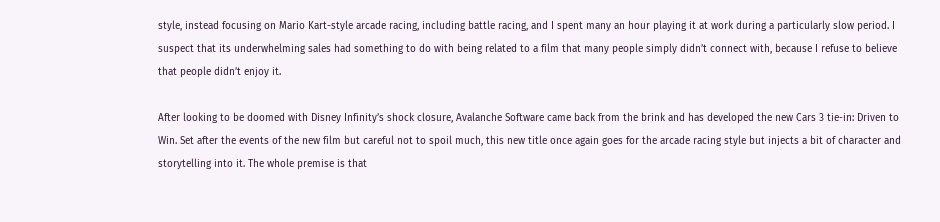style, instead focusing on Mario Kart-style arcade racing, including battle racing, and I spent many an hour playing it at work during a particularly slow period. I suspect that its underwhelming sales had something to do with being related to a film that many people simply didn’t connect with, because I refuse to believe that people didn’t enjoy it.

After looking to be doomed with Disney Infinity’s shock closure, Avalanche Software came back from the brink and has developed the new Cars 3 tie-in: Driven to Win. Set after the events of the new film but careful not to spoil much, this new title once again goes for the arcade racing style but injects a bit of character and storytelling into it. The whole premise is that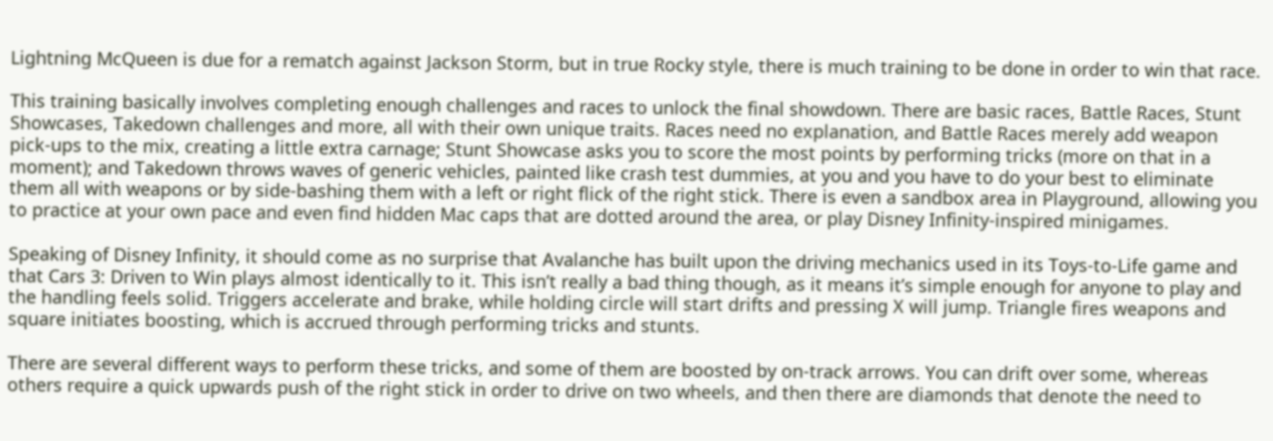Lightning McQueen is due for a rematch against Jackson Storm, but in true Rocky style, there is much training to be done in order to win that race.

This training basically involves completing enough challenges and races to unlock the final showdown. There are basic races, Battle Races, Stunt Showcases, Takedown challenges and more, all with their own unique traits. Races need no explanation, and Battle Races merely add weapon pick-ups to the mix, creating a little extra carnage; Stunt Showcase asks you to score the most points by performing tricks (more on that in a moment); and Takedown throws waves of generic vehicles, painted like crash test dummies, at you and you have to do your best to eliminate them all with weapons or by side-bashing them with a left or right flick of the right stick. There is even a sandbox area in Playground, allowing you to practice at your own pace and even find hidden Mac caps that are dotted around the area, or play Disney Infinity-inspired minigames.

Speaking of Disney Infinity, it should come as no surprise that Avalanche has built upon the driving mechanics used in its Toys-to-Life game and that Cars 3: Driven to Win plays almost identically to it. This isn’t really a bad thing though, as it means it’s simple enough for anyone to play and the handling feels solid. Triggers accelerate and brake, while holding circle will start drifts and pressing X will jump. Triangle fires weapons and square initiates boosting, which is accrued through performing tricks and stunts.

There are several different ways to perform these tricks, and some of them are boosted by on-track arrows. You can drift over some, whereas others require a quick upwards push of the right stick in order to drive on two wheels, and then there are diamonds that denote the need to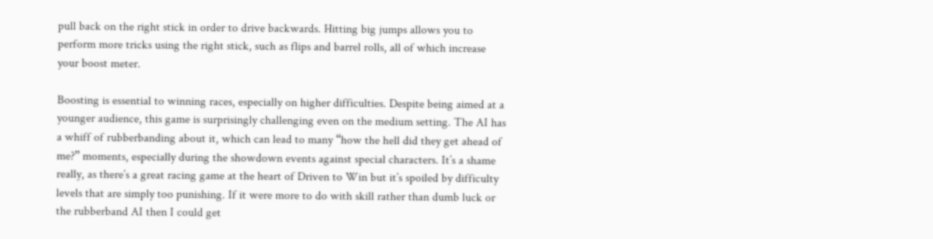pull back on the right stick in order to drive backwards. Hitting big jumps allows you to perform more tricks using the right stick, such as flips and barrel rolls, all of which increase your boost meter.

Boosting is essential to winning races, especially on higher difficulties. Despite being aimed at a younger audience, this game is surprisingly challenging even on the medium setting. The AI has a whiff of rubberbanding about it, which can lead to many “how the hell did they get ahead of me?” moments, especially during the showdown events against special characters. It’s a shame really, as there’s a great racing game at the heart of Driven to Win but it’s spoiled by difficulty levels that are simply too punishing. If it were more to do with skill rather than dumb luck or the rubberband AI then I could get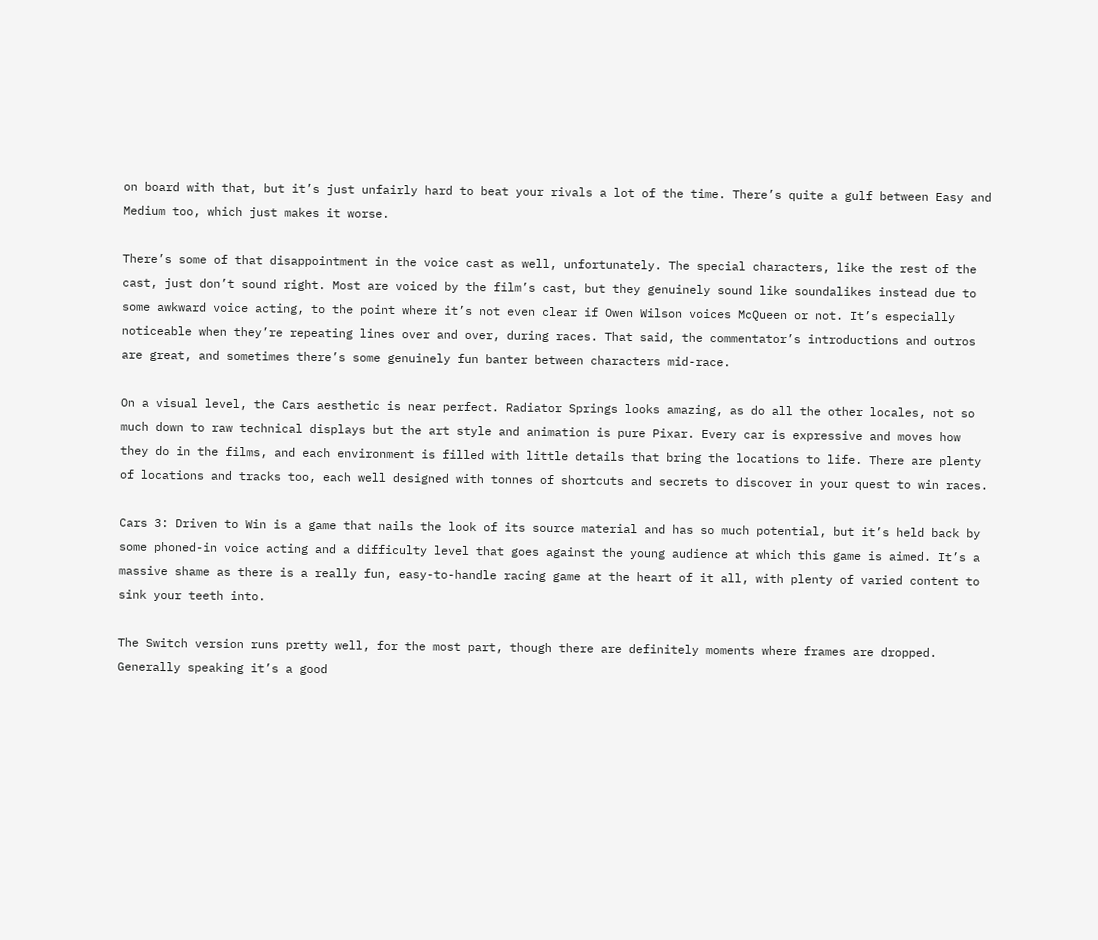on board with that, but it’s just unfairly hard to beat your rivals a lot of the time. There’s quite a gulf between Easy and Medium too, which just makes it worse.

There’s some of that disappointment in the voice cast as well, unfortunately. The special characters, like the rest of the cast, just don’t sound right. Most are voiced by the film’s cast, but they genuinely sound like soundalikes instead due to some awkward voice acting, to the point where it’s not even clear if Owen Wilson voices McQueen or not. It’s especially noticeable when they’re repeating lines over and over, during races. That said, the commentator’s introductions and outros are great, and sometimes there’s some genuinely fun banter between characters mid-race.

On a visual level, the Cars aesthetic is near perfect. Radiator Springs looks amazing, as do all the other locales, not so much down to raw technical displays but the art style and animation is pure Pixar. Every car is expressive and moves how they do in the films, and each environment is filled with little details that bring the locations to life. There are plenty of locations and tracks too, each well designed with tonnes of shortcuts and secrets to discover in your quest to win races.

Cars 3: Driven to Win is a game that nails the look of its source material and has so much potential, but it’s held back by some phoned-in voice acting and a difficulty level that goes against the young audience at which this game is aimed. It’s a massive shame as there is a really fun, easy-to-handle racing game at the heart of it all, with plenty of varied content to sink your teeth into.

The Switch version runs pretty well, for the most part, though there are definitely moments where frames are dropped. Generally speaking it’s a good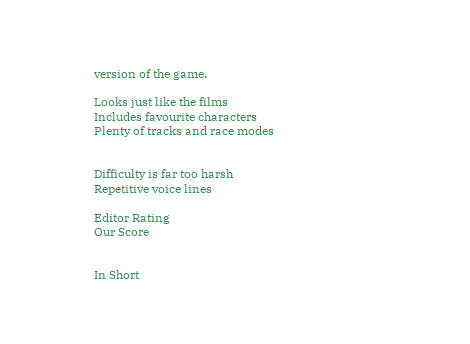version of the game.

Looks just like the films
Includes favourite characters
Plenty of tracks and race modes


Difficulty is far too harsh
Repetitive voice lines

Editor Rating
Our Score


In Short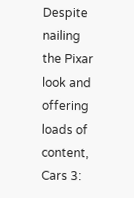Despite nailing the Pixar look and offering loads of content, Cars 3: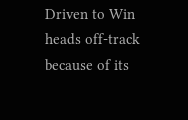Driven to Win heads off-track because of its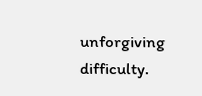unforgiving difficulty.